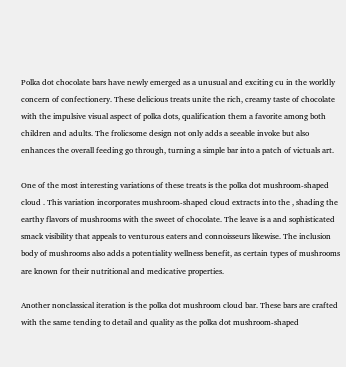Polka dot chocolate bars have newly emerged as a unusual and exciting cu in the worldly concern of confectionery. These delicious treats unite the rich, creamy taste of chocolate with the impulsive visual aspect of polka dots, qualification them a favorite among both children and adults. The frolicsome design not only adds a seeable invoke but also enhances the overall feeding go through, turning a simple bar into a patch of victuals art.

One of the most interesting variations of these treats is the polka dot mushroom-shaped cloud . This variation incorporates mushroom-shaped cloud extracts into the , shading the earthy flavors of mushrooms with the sweet of chocolate. The leave is a and sophisticated smack visibility that appeals to venturous eaters and connoisseurs likewise. The inclusion body of mushrooms also adds a potentiality wellness benefit, as certain types of mushrooms are known for their nutritional and medicative properties.

Another nonclassical iteration is the polka dot mushroom cloud bar. These bars are crafted with the same tending to detail and quality as the polka dot mushroom-shaped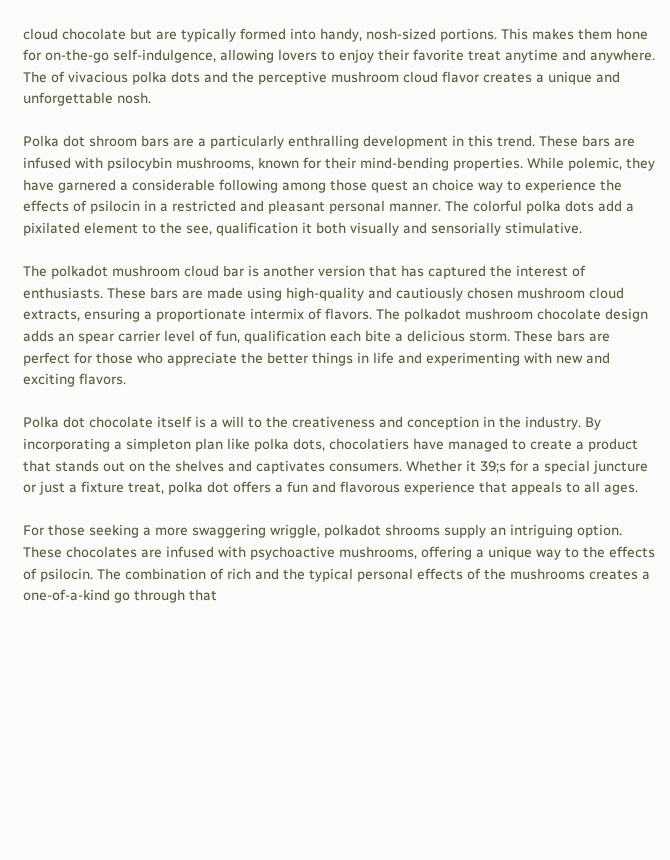cloud chocolate but are typically formed into handy, nosh-sized portions. This makes them hone for on-the-go self-indulgence, allowing lovers to enjoy their favorite treat anytime and anywhere. The of vivacious polka dots and the perceptive mushroom cloud flavor creates a unique and unforgettable nosh.

Polka dot shroom bars are a particularly enthralling development in this trend. These bars are infused with psilocybin mushrooms, known for their mind-bending properties. While polemic, they have garnered a considerable following among those quest an choice way to experience the effects of psilocin in a restricted and pleasant personal manner. The colorful polka dots add a pixilated element to the see, qualification it both visually and sensorially stimulative.

The polkadot mushroom cloud bar is another version that has captured the interest of enthusiasts. These bars are made using high-quality and cautiously chosen mushroom cloud extracts, ensuring a proportionate intermix of flavors. The polkadot mushroom chocolate design adds an spear carrier level of fun, qualification each bite a delicious storm. These bars are perfect for those who appreciate the better things in life and experimenting with new and exciting flavors.

Polka dot chocolate itself is a will to the creativeness and conception in the industry. By incorporating a simpleton plan like polka dots, chocolatiers have managed to create a product that stands out on the shelves and captivates consumers. Whether it 39;s for a special juncture or just a fixture treat, polka dot offers a fun and flavorous experience that appeals to all ages.

For those seeking a more swaggering wriggle, polkadot shrooms supply an intriguing option. These chocolates are infused with psychoactive mushrooms, offering a unique way to the effects of psilocin. The combination of rich and the typical personal effects of the mushrooms creates a one-of-a-kind go through that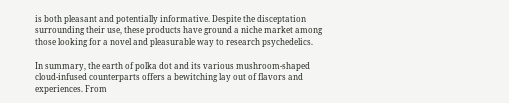is both pleasant and potentially informative. Despite the disceptation surrounding their use, these products have ground a niche market among those looking for a novel and pleasurable way to research psychedelics.

In summary, the earth of polka dot and its various mushroom-shaped cloud-infused counterparts offers a bewitching lay out of flavors and experiences. From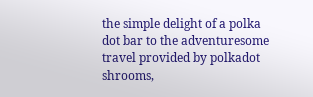the simple delight of a polka dot bar to the adventuresome travel provided by polkadot shrooms,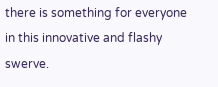there is something for everyone in this innovative and flashy swerve.